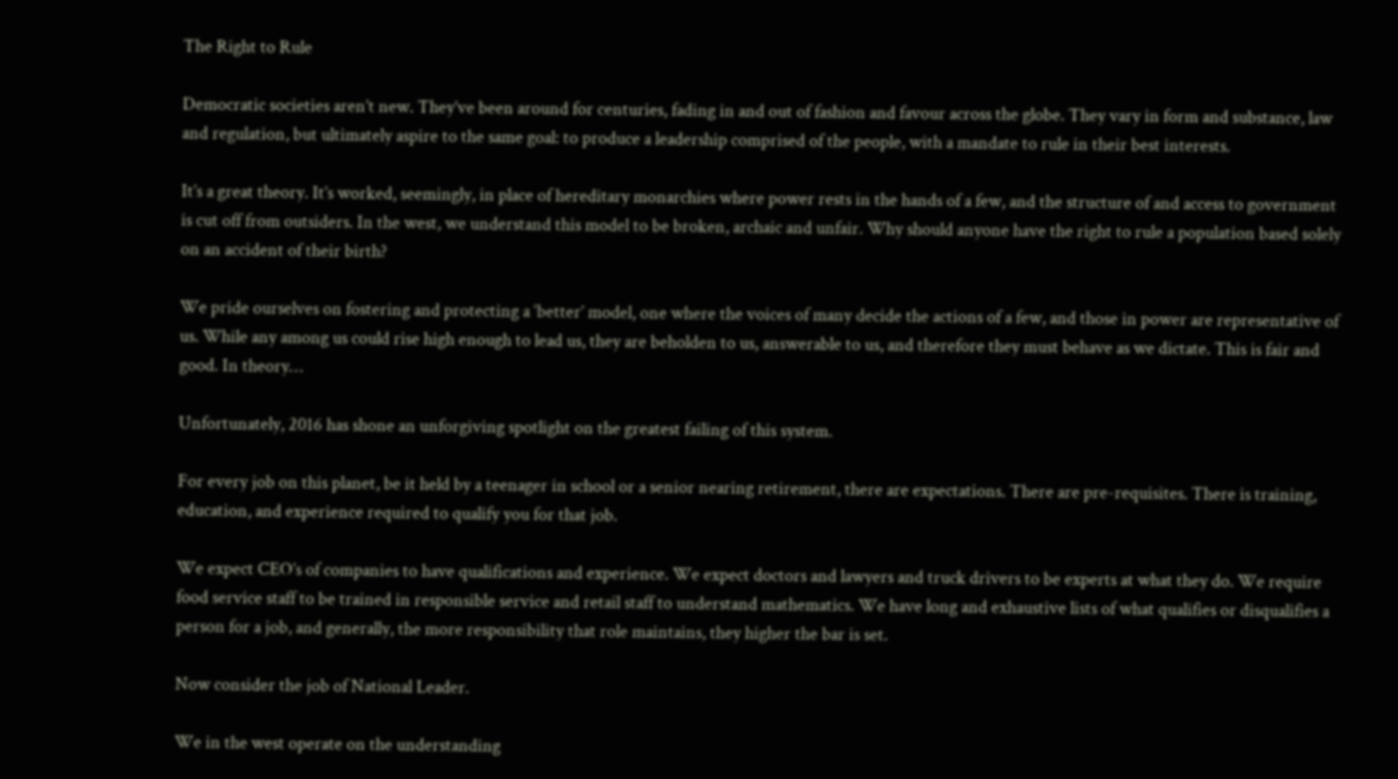The Right to Rule

Democratic societies aren’t new. They’ve been around for centuries, fading in and out of fashion and favour across the globe. They vary in form and substance, law and regulation, but ultimately aspire to the same goal: to produce a leadership comprised of the people, with a mandate to rule in their best interests.

It’s a great theory. It’s worked, seemingly, in place of hereditary monarchies where power rests in the hands of a few, and the structure of and access to government is cut off from outsiders. In the west, we understand this model to be broken, archaic and unfair. Why should anyone have the right to rule a population based solely on an accident of their birth?

We pride ourselves on fostering and protecting a ‘better’ model, one where the voices of many decide the actions of a few, and those in power are representative of us. While any among us could rise high enough to lead us, they are beholden to us, answerable to us, and therefore they must behave as we dictate. This is fair and good. In theory…

Unfortunately, 2016 has shone an unforgiving spotlight on the greatest failing of this system.

For every job on this planet, be it held by a teenager in school or a senior nearing retirement, there are expectations. There are pre-requisites. There is training, education, and experience required to qualify you for that job.

We expect CEO’s of companies to have qualifications and experience. We expect doctors and lawyers and truck drivers to be experts at what they do. We require food service staff to be trained in responsible service and retail staff to understand mathematics. We have long and exhaustive lists of what qualifies or disqualifies a person for a job, and generally, the more responsibility that role maintains, they higher the bar is set.

Now consider the job of National Leader.

We in the west operate on the understanding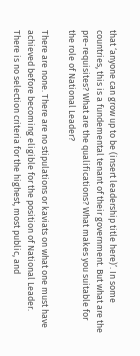that ‘anyone can grow up to be (insert leadership title here)’. In some countries, this is a fundemental tenant of their government. But what are the pre-requisites? What are the qualifications? What makes you suitable for the role of National Leader?

There are none. There are no stipulations or kaviats on what one must have achieved before becoming eligible for the position of National Leader. There is no selection criteria for the highest, most public, and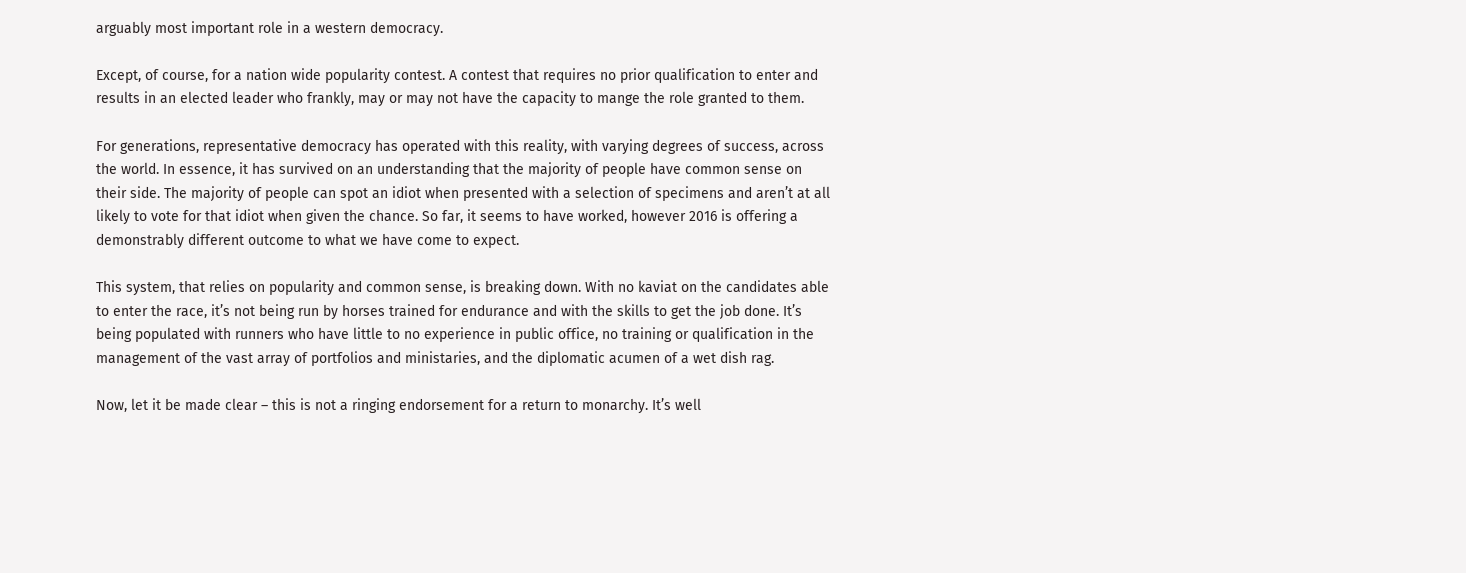arguably most important role in a western democracy.

Except, of course, for a nation wide popularity contest. A contest that requires no prior qualification to enter and results in an elected leader who frankly, may or may not have the capacity to mange the role granted to them.

For generations, representative democracy has operated with this reality, with varying degrees of success, across the world. In essence, it has survived on an understanding that the majority of people have common sense on their side. The majority of people can spot an idiot when presented with a selection of specimens and aren’t at all likely to vote for that idiot when given the chance. So far, it seems to have worked, however 2016 is offering a demonstrably different outcome to what we have come to expect.

This system, that relies on popularity and common sense, is breaking down. With no kaviat on the candidates able to enter the race, it’s not being run by horses trained for endurance and with the skills to get the job done. It’s being populated with runners who have little to no experience in public office, no training or qualification in the management of the vast array of portfolios and ministaries, and the diplomatic acumen of a wet dish rag.

Now, let it be made clear – this is not a ringing endorsement for a return to monarchy. It’s well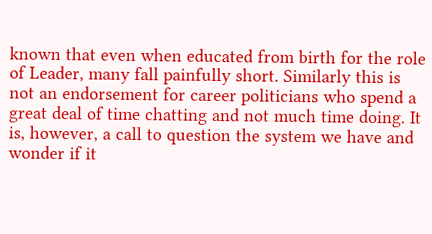known that even when educated from birth for the role of Leader, many fall painfully short. Similarly this is not an endorsement for career politicians who spend a great deal of time chatting and not much time doing. It is, however, a call to question the system we have and wonder if it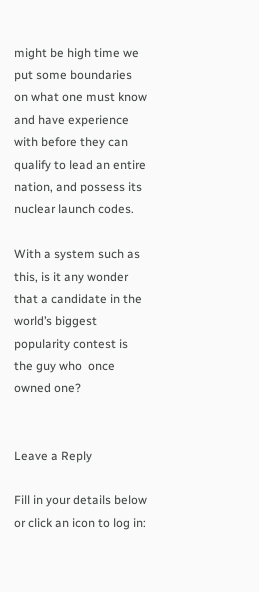might be high time we put some boundaries on what one must know and have experience with before they can qualify to lead an entire nation, and possess its nuclear launch codes.

With a system such as this, is it any wonder that a candidate in the world’s biggest popularity contest is the guy who  once owned one?


Leave a Reply

Fill in your details below or click an icon to log in: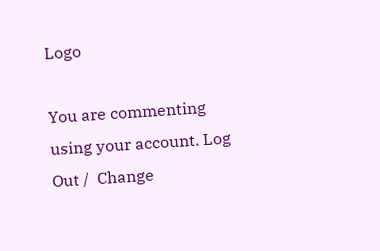Logo

You are commenting using your account. Log Out /  Change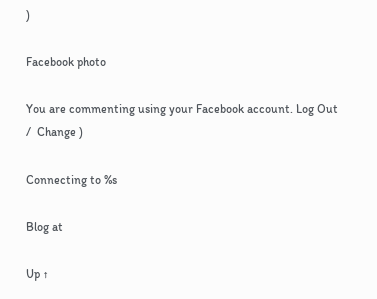)

Facebook photo

You are commenting using your Facebook account. Log Out /  Change )

Connecting to %s

Blog at

Up ↑